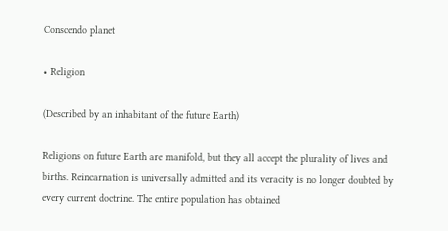Conscendo planet

• Religion

(Described by an inhabitant of the future Earth)

Religions on future Earth are manifold, but they all accept the plurality of lives and births. Reincarnation is universally admitted and its veracity is no longer doubted by every current doctrine. The entire population has obtained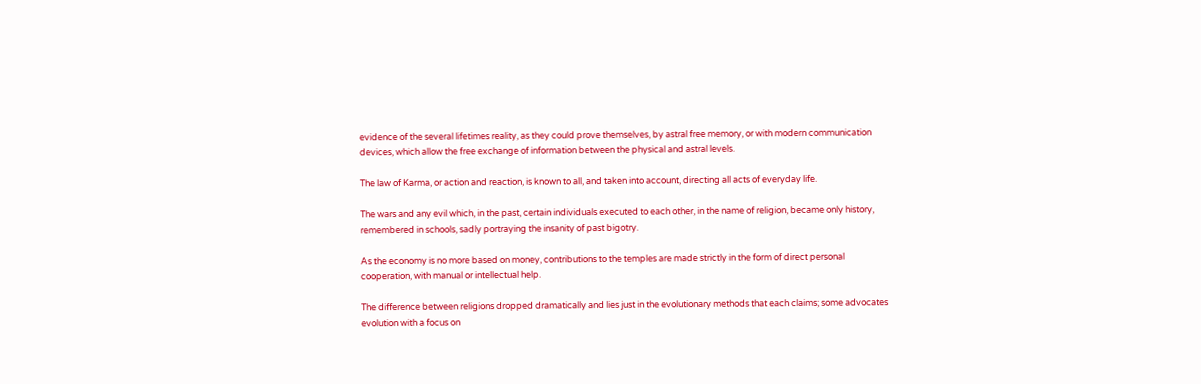evidence of the several lifetimes reality, as they could prove themselves, by astral free memory, or with modern communication devices, which allow the free exchange of information between the physical and astral levels.

The law of Karma, or action and reaction, is known to all, and taken into account, directing all acts of everyday life.

The wars and any evil which, in the past, certain individuals executed to each other, in the name of religion, became only history, remembered in schools, sadly portraying the insanity of past bigotry.

As the economy is no more based on money, contributions to the temples are made strictly in the form of direct personal cooperation, with manual or intellectual help.

The difference between religions dropped dramatically and lies just in the evolutionary methods that each claims; some advocates evolution with a focus on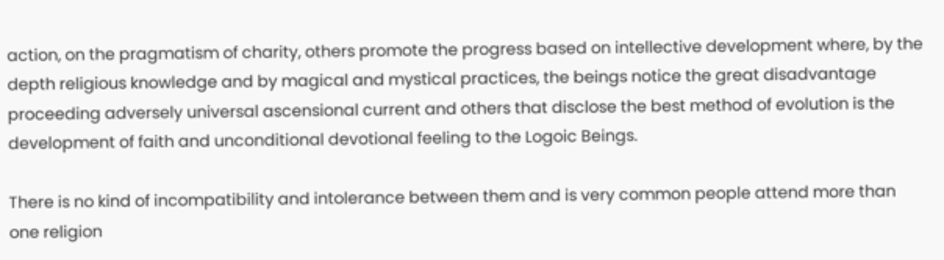action, on the pragmatism of charity, others promote the progress based on intellective development where, by the depth religious knowledge and by magical and mystical practices, the beings notice the great disadvantage proceeding adversely universal ascensional current and others that disclose the best method of evolution is the development of faith and unconditional devotional feeling to the Logoic Beings.

There is no kind of incompatibility and intolerance between them and is very common people attend more than one religion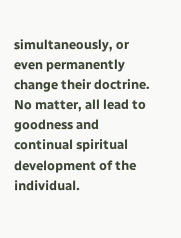simultaneously, or even permanently change their doctrine. No matter, all lead to goodness and continual spiritual development of the individual.